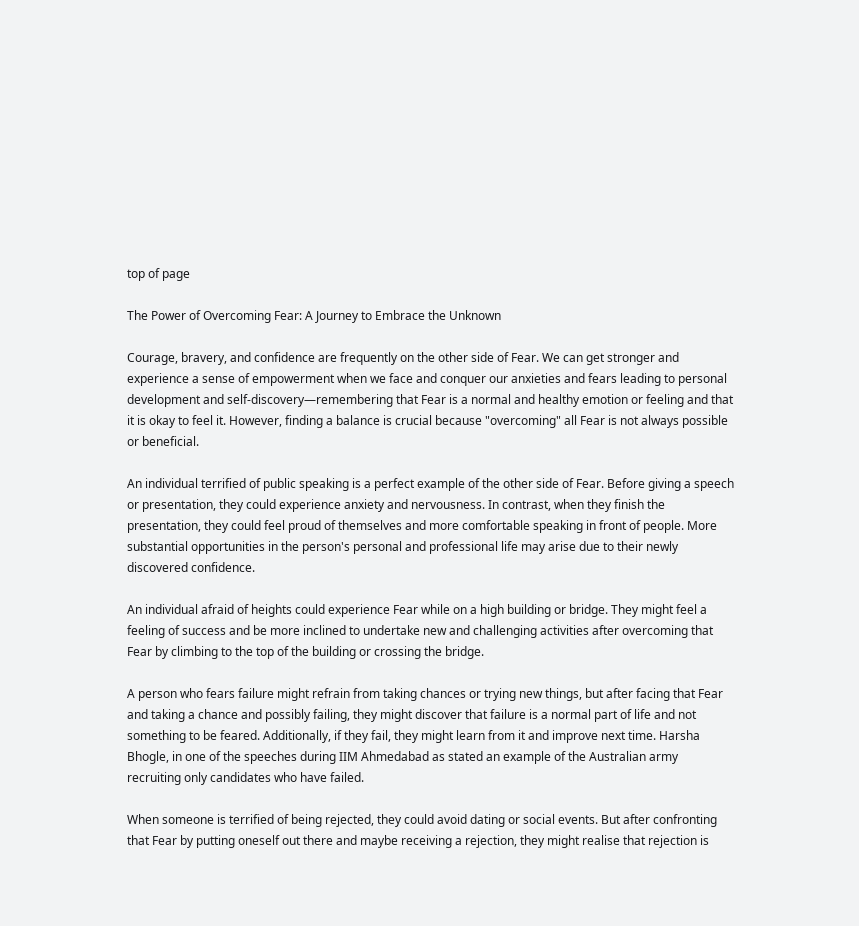top of page

The Power of Overcoming Fear: A Journey to Embrace the Unknown

Courage, bravery, and confidence are frequently on the other side of Fear. We can get stronger and experience a sense of empowerment when we face and conquer our anxieties and fears leading to personal development and self-discovery—remembering that Fear is a normal and healthy emotion or feeling and that it is okay to feel it. However, finding a balance is crucial because "overcoming" all Fear is not always possible or beneficial.

An individual terrified of public speaking is a perfect example of the other side of Fear. Before giving a speech or presentation, they could experience anxiety and nervousness. In contrast, when they finish the presentation, they could feel proud of themselves and more comfortable speaking in front of people. More substantial opportunities in the person's personal and professional life may arise due to their newly discovered confidence.

An individual afraid of heights could experience Fear while on a high building or bridge. They might feel a feeling of success and be more inclined to undertake new and challenging activities after overcoming that Fear by climbing to the top of the building or crossing the bridge.

A person who fears failure might refrain from taking chances or trying new things, but after facing that Fear and taking a chance and possibly failing, they might discover that failure is a normal part of life and not something to be feared. Additionally, if they fail, they might learn from it and improve next time. Harsha Bhogle, in one of the speeches during IIM Ahmedabad as stated an example of the Australian army recruiting only candidates who have failed.

When someone is terrified of being rejected, they could avoid dating or social events. But after confronting that Fear by putting oneself out there and maybe receiving a rejection, they might realise that rejection is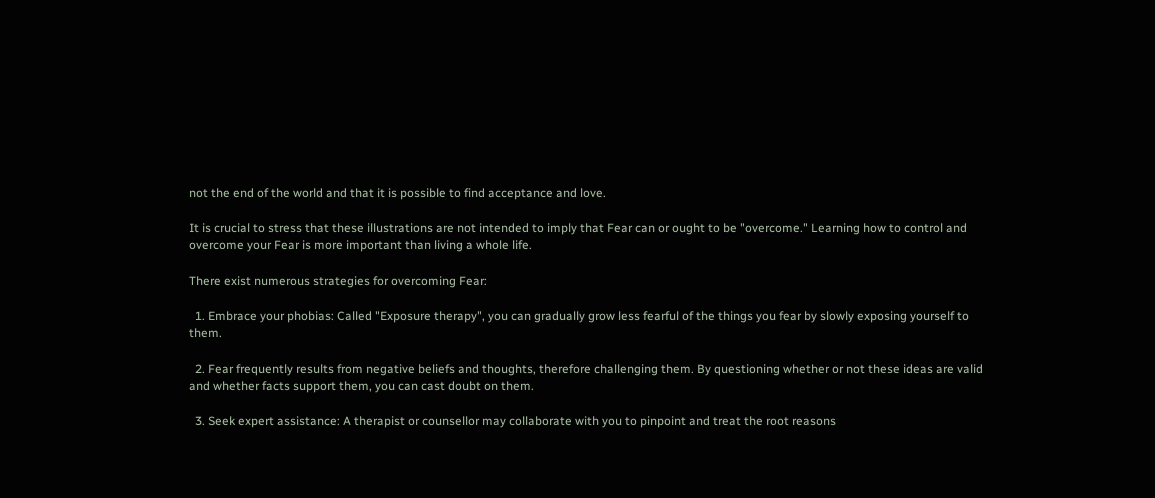not the end of the world and that it is possible to find acceptance and love.

It is crucial to stress that these illustrations are not intended to imply that Fear can or ought to be "overcome." Learning how to control and overcome your Fear is more important than living a whole life.

There exist numerous strategies for overcoming Fear:

  1. Embrace your phobias: Called "Exposure therapy", you can gradually grow less fearful of the things you fear by slowly exposing yourself to them.

  2. Fear frequently results from negative beliefs and thoughts, therefore challenging them. By questioning whether or not these ideas are valid and whether facts support them, you can cast doubt on them.

  3. Seek expert assistance: A therapist or counsellor may collaborate with you to pinpoint and treat the root reasons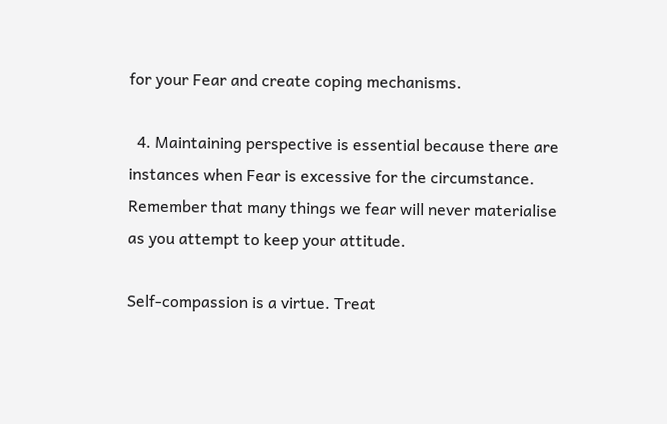for your Fear and create coping mechanisms.

  4. Maintaining perspective is essential because there are instances when Fear is excessive for the circumstance. Remember that many things we fear will never materialise as you attempt to keep your attitude.

Self-compassion is a virtue. Treat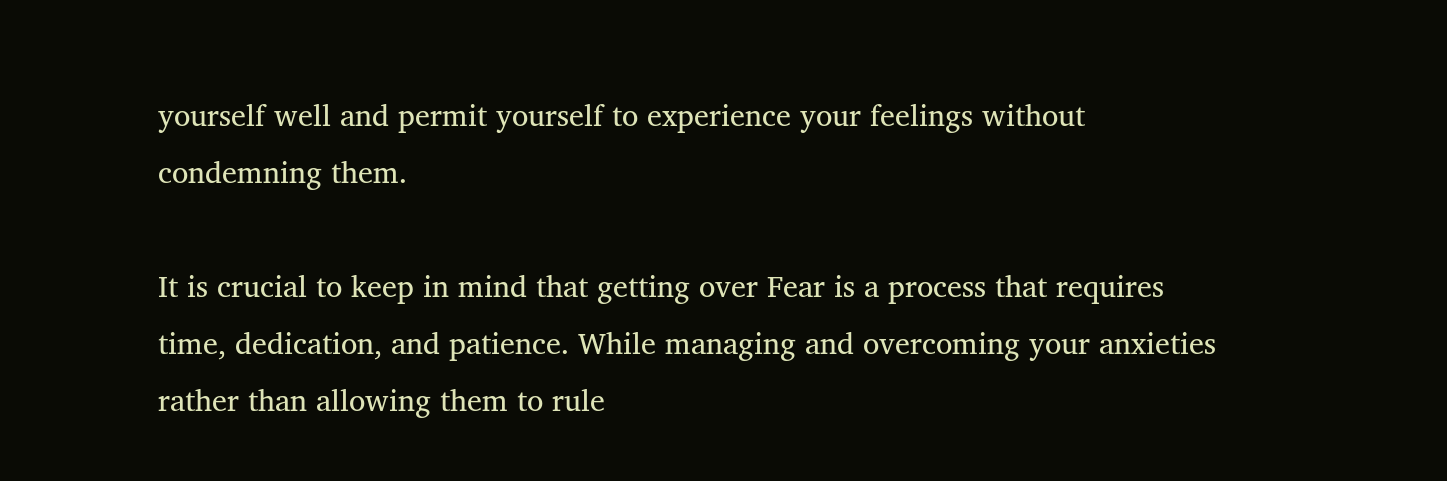yourself well and permit yourself to experience your feelings without condemning them.

It is crucial to keep in mind that getting over Fear is a process that requires time, dedication, and patience. While managing and overcoming your anxieties rather than allowing them to rule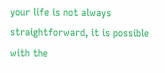your life is not always straightforward, it is possible with the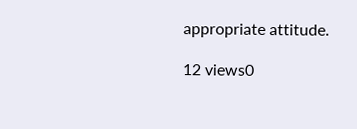appropriate attitude.

12 views0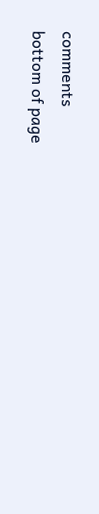comments
bottom of page